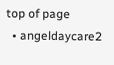top of page
  • angeldaycare2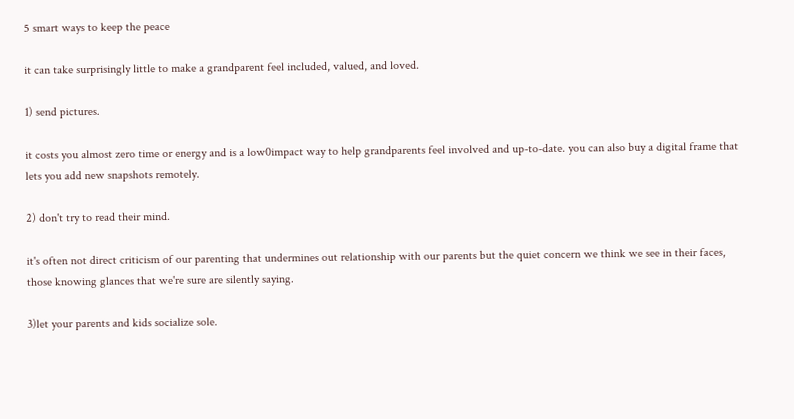5 smart ways to keep the peace

it can take surprisingly little to make a grandparent feel included, valued, and loved.

1) send pictures.

it costs you almost zero time or energy and is a low0impact way to help grandparents feel involved and up-to-date. you can also buy a digital frame that lets you add new snapshots remotely.

2) don't try to read their mind.

it's often not direct criticism of our parenting that undermines out relationship with our parents but the quiet concern we think we see in their faces, those knowing glances that we're sure are silently saying.

3)let your parents and kids socialize sole.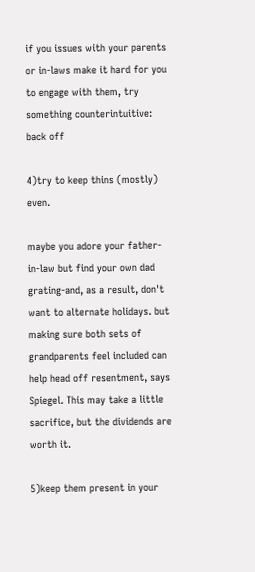if you issues with your parents or in-laws make it hard for you to engage with them, try something counterintuitive: back off

4)try to keep thins (mostly) even.

maybe you adore your father-in-law but find your own dad grating-and, as a result, don't want to alternate holidays. but making sure both sets of grandparents feel included can help head off resentment, says Spiegel. This may take a little sacrifice, but the dividends are worth it.

5)keep them present in your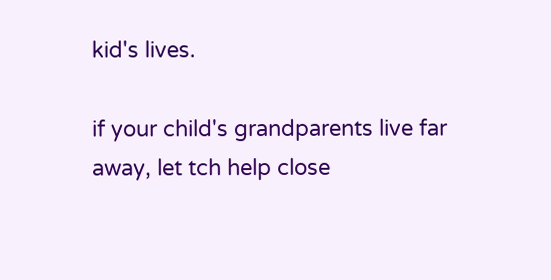kid's lives.

if your child's grandparents live far away, let tch help close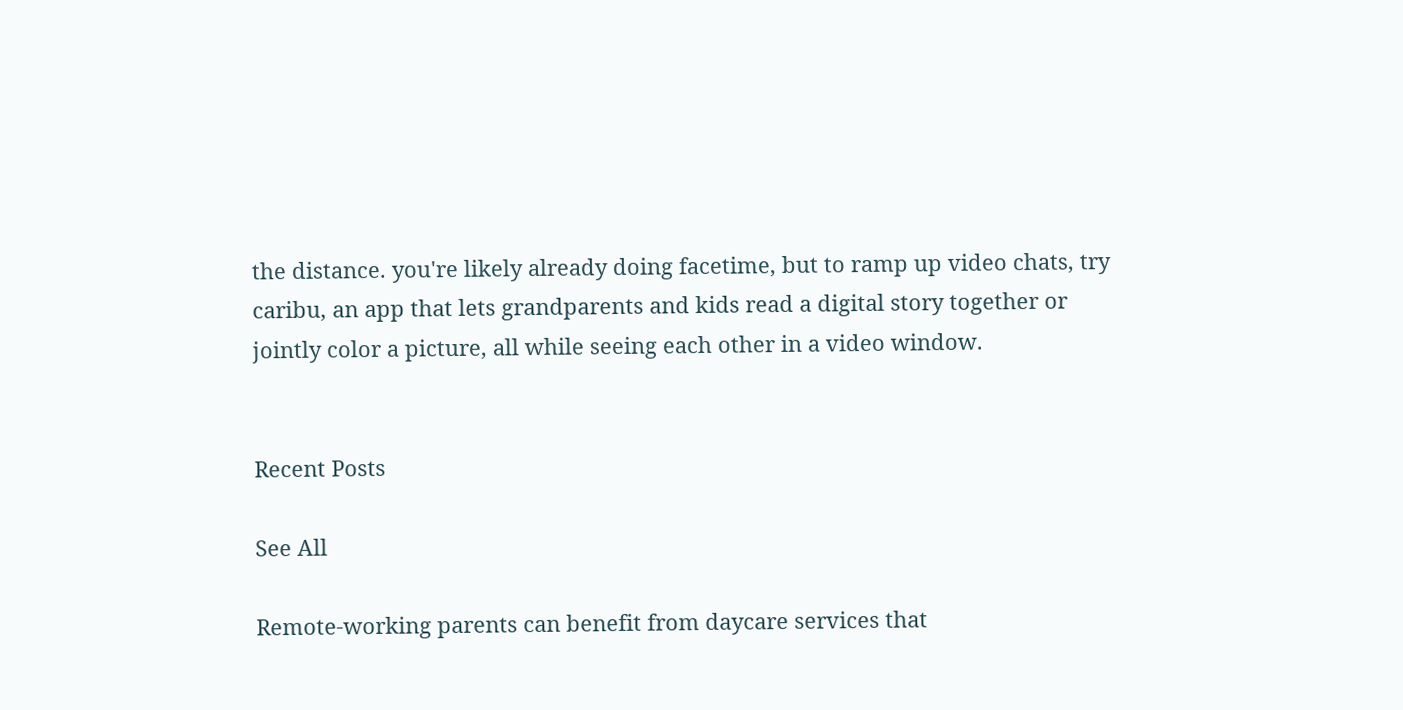the distance. you're likely already doing facetime, but to ramp up video chats, try caribu, an app that lets grandparents and kids read a digital story together or jointly color a picture, all while seeing each other in a video window.


Recent Posts

See All

Remote-working parents can benefit from daycare services that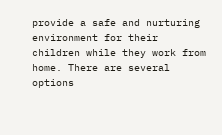provide a safe and nurturing environment for their children while they work from home. There are several options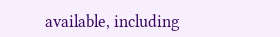available, including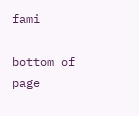fami

bottom of page